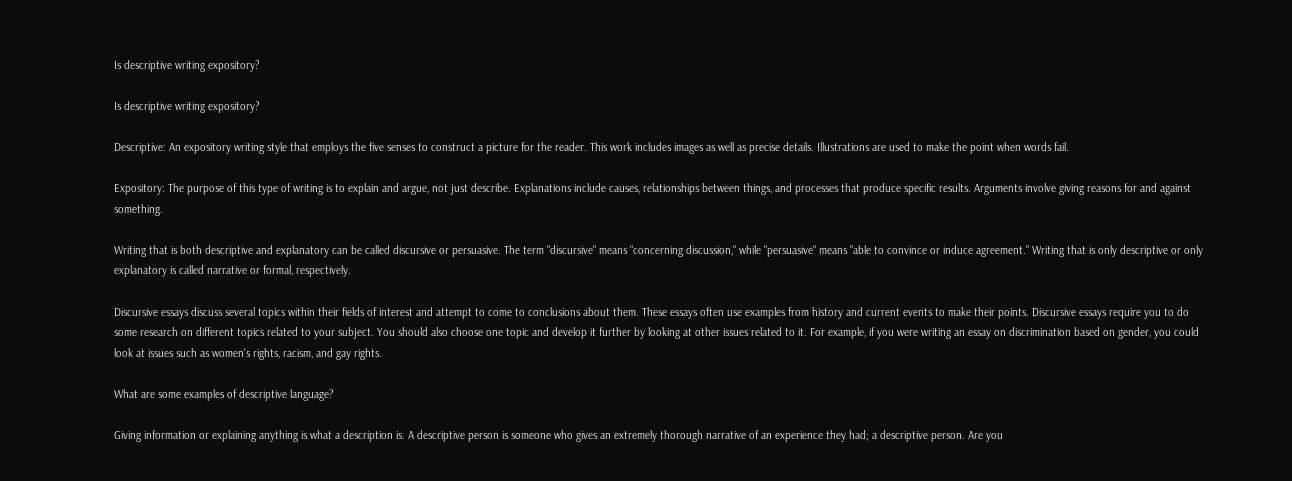Is descriptive writing expository?

Is descriptive writing expository?

Descriptive: An expository writing style that employs the five senses to construct a picture for the reader. This work includes images as well as precise details. Illustrations are used to make the point when words fail.

Expository: The purpose of this type of writing is to explain and argue, not just describe. Explanations include causes, relationships between things, and processes that produce specific results. Arguments involve giving reasons for and against something.

Writing that is both descriptive and explanatory can be called discursive or persuasive. The term "discursive" means "concerning discussion," while "persuasive" means "able to convince or induce agreement." Writing that is only descriptive or only explanatory is called narrative or formal, respectively.

Discursive essays discuss several topics within their fields of interest and attempt to come to conclusions about them. These essays often use examples from history and current events to make their points. Discursive essays require you to do some research on different topics related to your subject. You should also choose one topic and develop it further by looking at other issues related to it. For example, if you were writing an essay on discrimination based on gender, you could look at issues such as women's rights, racism, and gay rights.

What are some examples of descriptive language?

Giving information or explaining anything is what a description is. A descriptive person is someone who gives an extremely thorough narrative of an experience they had; a descriptive person. Are you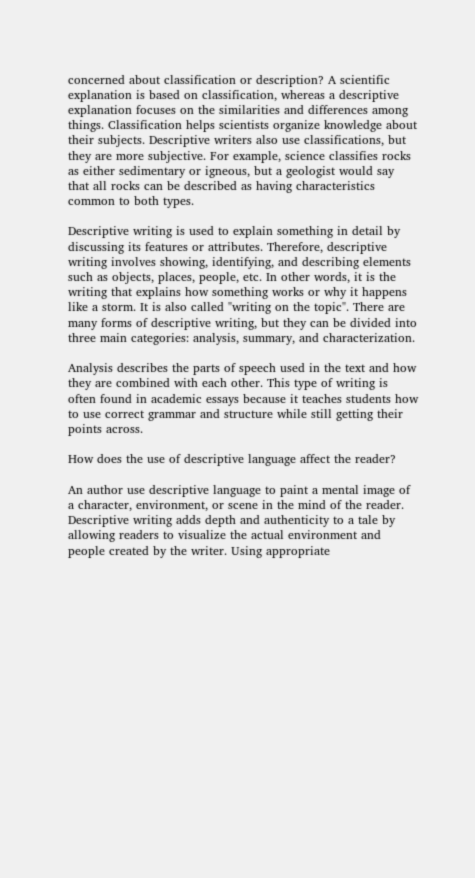concerned about classification or description? A scientific explanation is based on classification, whereas a descriptive explanation focuses on the similarities and differences among things. Classification helps scientists organize knowledge about their subjects. Descriptive writers also use classifications, but they are more subjective. For example, science classifies rocks as either sedimentary or igneous, but a geologist would say that all rocks can be described as having characteristics common to both types.

Descriptive writing is used to explain something in detail by discussing its features or attributes. Therefore, descriptive writing involves showing, identifying, and describing elements such as objects, places, people, etc. In other words, it is the writing that explains how something works or why it happens like a storm. It is also called "writing on the topic". There are many forms of descriptive writing, but they can be divided into three main categories: analysis, summary, and characterization.

Analysis describes the parts of speech used in the text and how they are combined with each other. This type of writing is often found in academic essays because it teaches students how to use correct grammar and structure while still getting their points across.

How does the use of descriptive language affect the reader?

An author use descriptive language to paint a mental image of a character, environment, or scene in the mind of the reader. Descriptive writing adds depth and authenticity to a tale by allowing readers to visualize the actual environment and people created by the writer. Using appropriate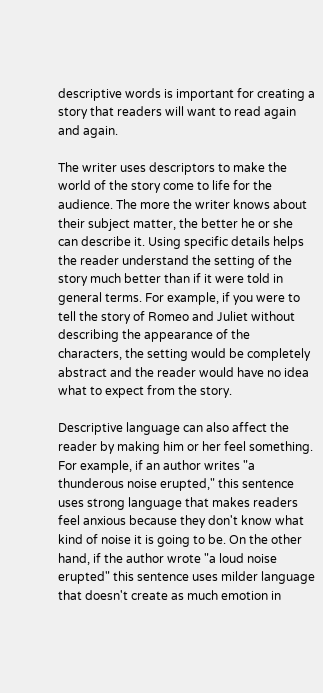descriptive words is important for creating a story that readers will want to read again and again.

The writer uses descriptors to make the world of the story come to life for the audience. The more the writer knows about their subject matter, the better he or she can describe it. Using specific details helps the reader understand the setting of the story much better than if it were told in general terms. For example, if you were to tell the story of Romeo and Juliet without describing the appearance of the characters, the setting would be completely abstract and the reader would have no idea what to expect from the story.

Descriptive language can also affect the reader by making him or her feel something. For example, if an author writes "a thunderous noise erupted," this sentence uses strong language that makes readers feel anxious because they don't know what kind of noise it is going to be. On the other hand, if the author wrote "a loud noise erupted" this sentence uses milder language that doesn't create as much emotion in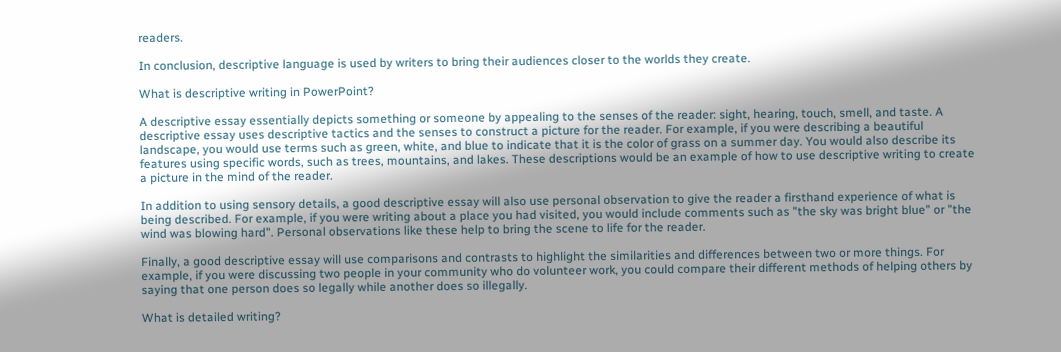readers.

In conclusion, descriptive language is used by writers to bring their audiences closer to the worlds they create.

What is descriptive writing in PowerPoint?

A descriptive essay essentially depicts something or someone by appealing to the senses of the reader: sight, hearing, touch, smell, and taste. A descriptive essay uses descriptive tactics and the senses to construct a picture for the reader. For example, if you were describing a beautiful landscape, you would use terms such as green, white, and blue to indicate that it is the color of grass on a summer day. You would also describe its features using specific words, such as trees, mountains, and lakes. These descriptions would be an example of how to use descriptive writing to create a picture in the mind of the reader.

In addition to using sensory details, a good descriptive essay will also use personal observation to give the reader a firsthand experience of what is being described. For example, if you were writing about a place you had visited, you would include comments such as "the sky was bright blue" or "the wind was blowing hard". Personal observations like these help to bring the scene to life for the reader.

Finally, a good descriptive essay will use comparisons and contrasts to highlight the similarities and differences between two or more things. For example, if you were discussing two people in your community who do volunteer work, you could compare their different methods of helping others by saying that one person does so legally while another does so illegally.

What is detailed writing?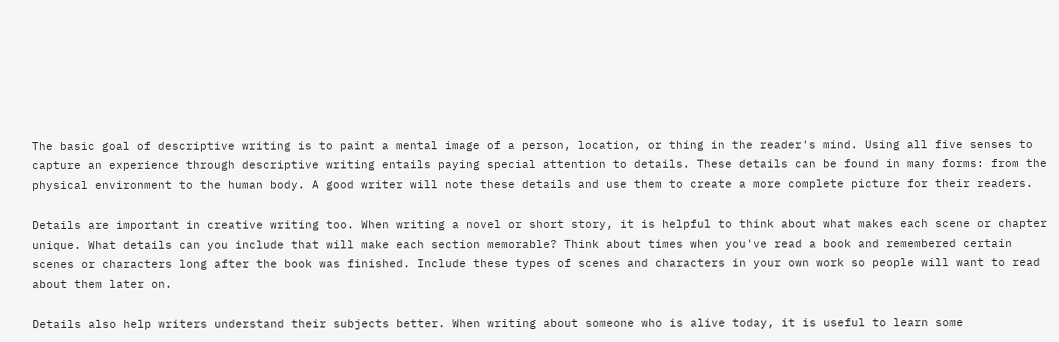The basic goal of descriptive writing is to paint a mental image of a person, location, or thing in the reader's mind. Using all five senses to capture an experience through descriptive writing entails paying special attention to details. These details can be found in many forms: from the physical environment to the human body. A good writer will note these details and use them to create a more complete picture for their readers.

Details are important in creative writing too. When writing a novel or short story, it is helpful to think about what makes each scene or chapter unique. What details can you include that will make each section memorable? Think about times when you've read a book and remembered certain scenes or characters long after the book was finished. Include these types of scenes and characters in your own work so people will want to read about them later on.

Details also help writers understand their subjects better. When writing about someone who is alive today, it is useful to learn some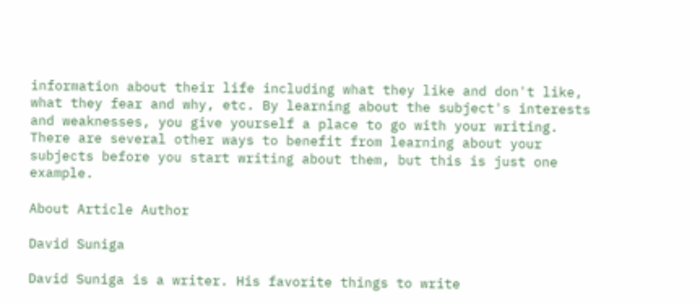information about their life including what they like and don't like, what they fear and why, etc. By learning about the subject's interests and weaknesses, you give yourself a place to go with your writing. There are several other ways to benefit from learning about your subjects before you start writing about them, but this is just one example.

About Article Author

David Suniga

David Suniga is a writer. His favorite things to write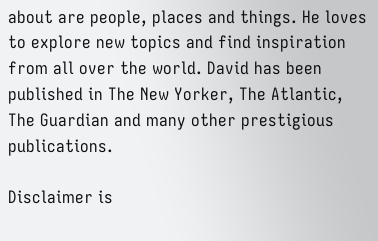about are people, places and things. He loves to explore new topics and find inspiration from all over the world. David has been published in The New Yorker, The Atlantic, The Guardian and many other prestigious publications.

Disclaimer is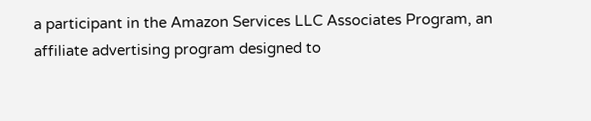a participant in the Amazon Services LLC Associates Program, an affiliate advertising program designed to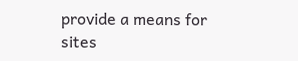provide a means for sites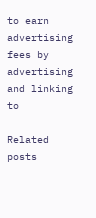to earn advertising fees by advertising and linking to

Related posts